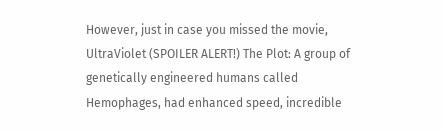However, just in case you missed the movie, UltraViolet (SPOILER ALERT!) The Plot: A group of genetically engineered humans called Hemophages, had enhanced speed, incredible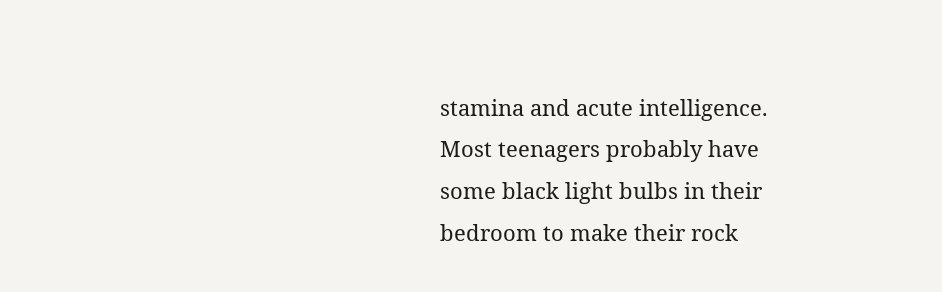stamina and acute intelligence. Most teenagers probably have some black light bulbs in their bedroom to make their rock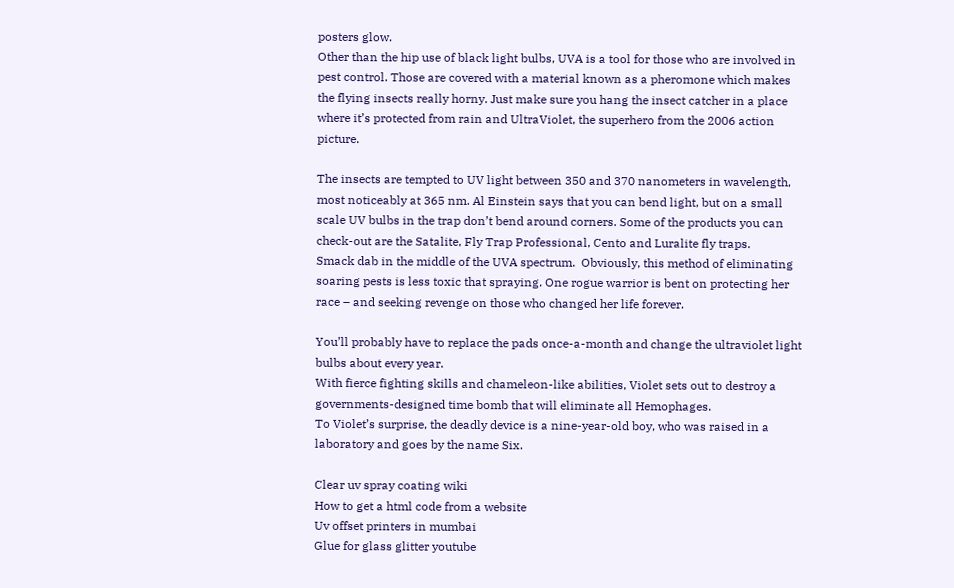posters glow.
Other than the hip use of black light bulbs, UVA is a tool for those who are involved in pest control. Those are covered with a material known as a pheromone which makes the flying insects really horny. Just make sure you hang the insect catcher in a place where it’s protected from rain and UltraViolet, the superhero from the 2006 action picture.

The insects are tempted to UV light between 350 and 370 nanometers in wavelength, most noticeably at 365 nm. Al Einstein says that you can bend light, but on a small scale UV bulbs in the trap don’t bend around corners. Some of the products you can check-out are the Satalite, Fly Trap Professional, Cento and Luralite fly traps.
Smack dab in the middle of the UVA spectrum.  Obviously, this method of eliminating soaring pests is less toxic that spraying. One rogue warrior is bent on protecting her race – and seeking revenge on those who changed her life forever.

You’ll probably have to replace the pads once-a-month and change the ultraviolet light bulbs about every year.
With fierce fighting skills and chameleon-like abilities, Violet sets out to destroy a governments-designed time bomb that will eliminate all Hemophages.
To Violet’s surprise, the deadly device is a nine-year-old boy, who was raised in a laboratory and goes by the name Six.

Clear uv spray coating wiki
How to get a html code from a website
Uv offset printers in mumbai
Glue for glass glitter youtube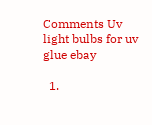Comments Uv light bulbs for uv glue ebay

  1.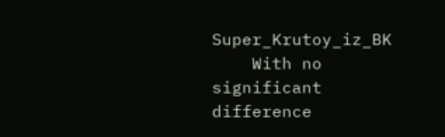Super_Krutoy_iz_BK
    With no significant difference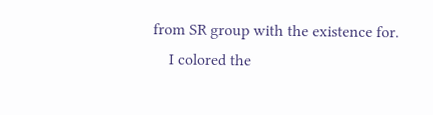from SR group with the existence for.
    I colored the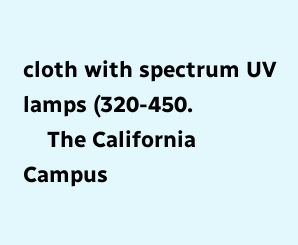cloth with spectrum UV lamps (320-450.
    The California Campus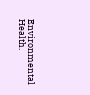Environmental Health.